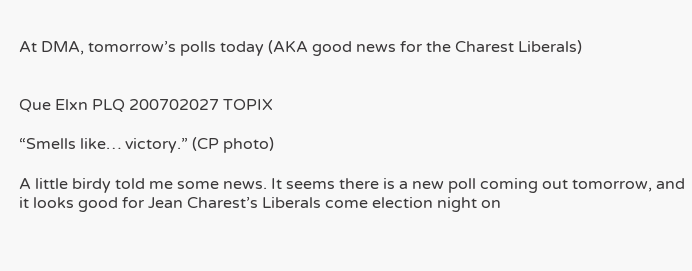At DMA, tomorrow’s polls today (AKA good news for the Charest Liberals)


Que Elxn PLQ 200702027 TOPIX

“Smells like… victory.” (CP photo)

A little birdy told me some news. It seems there is a new poll coming out tomorrow, and it looks good for Jean Charest’s Liberals come election night on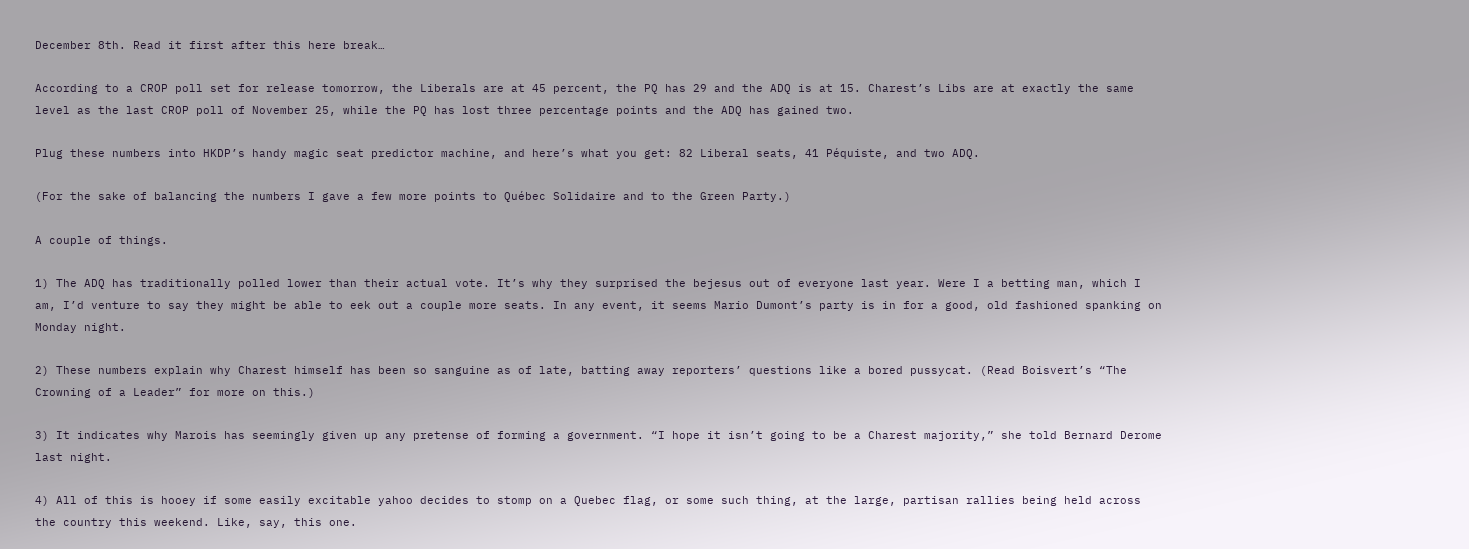December 8th. Read it first after this here break…

According to a CROP poll set for release tomorrow, the Liberals are at 45 percent, the PQ has 29 and the ADQ is at 15. Charest’s Libs are at exactly the same level as the last CROP poll of November 25, while the PQ has lost three percentage points and the ADQ has gained two.

Plug these numbers into HKDP’s handy magic seat predictor machine, and here’s what you get: 82 Liberal seats, 41 Péquiste, and two ADQ.

(For the sake of balancing the numbers I gave a few more points to Québec Solidaire and to the Green Party.)

A couple of things.

1) The ADQ has traditionally polled lower than their actual vote. It’s why they surprised the bejesus out of everyone last year. Were I a betting man, which I am, I’d venture to say they might be able to eek out a couple more seats. In any event, it seems Mario Dumont’s party is in for a good, old fashioned spanking on Monday night.

2) These numbers explain why Charest himself has been so sanguine as of late, batting away reporters’ questions like a bored pussycat. (Read Boisvert’s “The Crowning of a Leader” for more on this.)

3) It indicates why Marois has seemingly given up any pretense of forming a government. “I hope it isn’t going to be a Charest majority,” she told Bernard Derome last night.

4) All of this is hooey if some easily excitable yahoo decides to stomp on a Quebec flag, or some such thing, at the large, partisan rallies being held across the country this weekend. Like, say, this one.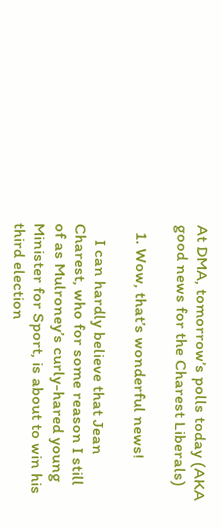At DMA, tomorrow’s polls today (AKA good news for the Charest Liberals)

  1. Wow, that’s wonderful news!

    I can hardly believe that Jean Charest, who for some reason I still of as Mulroney’s curly-hared young Minister for Sport, is about to win his third election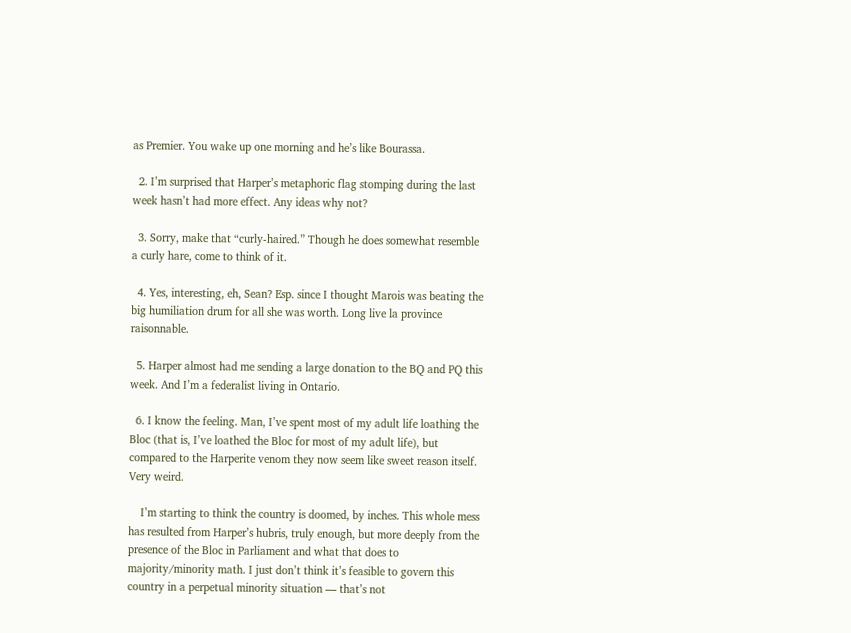as Premier. You wake up one morning and he’s like Bourassa.

  2. I’m surprised that Harper’s metaphoric flag stomping during the last week hasn’t had more effect. Any ideas why not?

  3. Sorry, make that “curly-haired.” Though he does somewhat resemble a curly hare, come to think of it.

  4. Yes, interesting, eh, Sean? Esp. since I thought Marois was beating the big humiliation drum for all she was worth. Long live la province raisonnable.

  5. Harper almost had me sending a large donation to the BQ and PQ this week. And I’m a federalist living in Ontario.

  6. I know the feeling. Man, I’ve spent most of my adult life loathing the Bloc (that is, I’ve loathed the Bloc for most of my adult life), but compared to the Harperite venom they now seem like sweet reason itself. Very weird.

    I’m starting to think the country is doomed, by inches. This whole mess has resulted from Harper’s hubris, truly enough, but more deeply from the presence of the Bloc in Parliament and what that does to majority/minority math. I just don’t think it’s feasible to govern this country in a perpetual minority situation — that’s not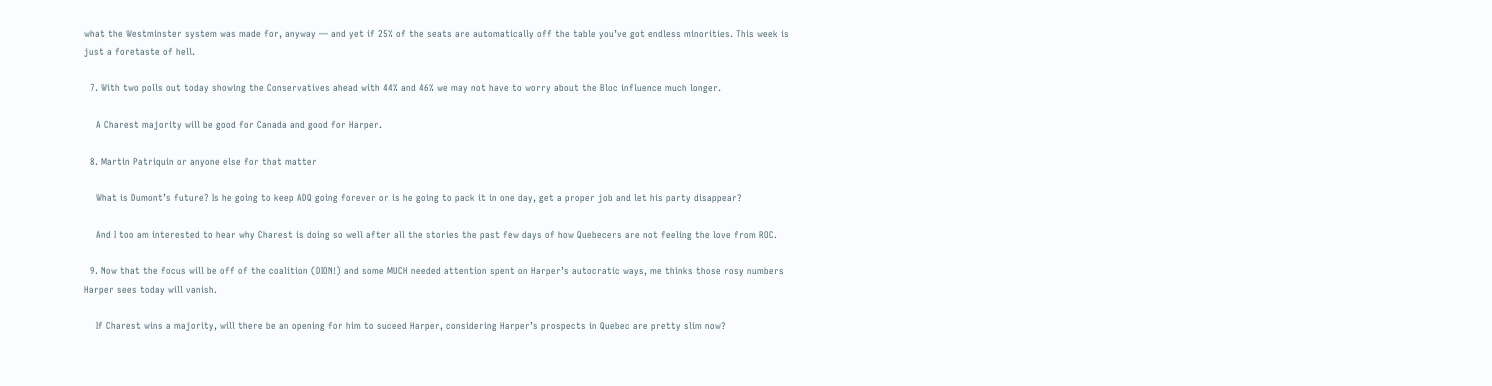what the Westminster system was made for, anyway — and yet if 25% of the seats are automatically off the table you’ve got endless minorities. This week is just a foretaste of hell.

  7. With two polls out today showing the Conservatives ahead with 44% and 46% we may not have to worry about the Bloc influence much longer.

    A Charest majority will be good for Canada and good for Harper.

  8. Martin Patriquin or anyone else for that matter

    What is Dumont’s future? Is he going to keep ADQ going forever or is he going to pack it in one day, get a proper job and let his party disappear?

    And I too am interested to hear why Charest is doing so well after all the stories the past few days of how Quebecers are not feeling the love from ROC.

  9. Now that the focus will be off of the coalition (DION!) and some MUCH needed attention spent on Harper’s autocratic ways, me thinks those rosy numbers Harper sees today will vanish.

    If Charest wins a majority, will there be an opening for him to suceed Harper, considering Harper’s prospects in Quebec are pretty slim now?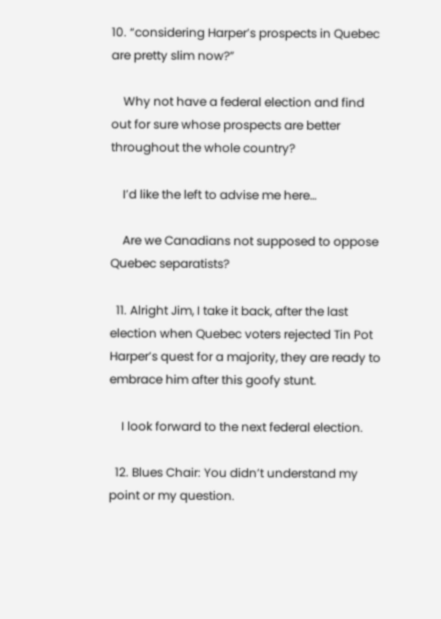10. “considering Harper’s prospects in Quebec are pretty slim now?”

    Why not have a federal election and find out for sure whose prospects are better throughout the whole country?

    I’d like the left to advise me here…

    Are we Canadians not supposed to oppose Quebec separatists?

  11. Alright Jim, I take it back, after the last election when Quebec voters rejected Tin Pot Harper’s quest for a majority, they are ready to embrace him after this goofy stunt.

    I look forward to the next federal election.

  12. Blues Chair: You didn’t understand my point or my question.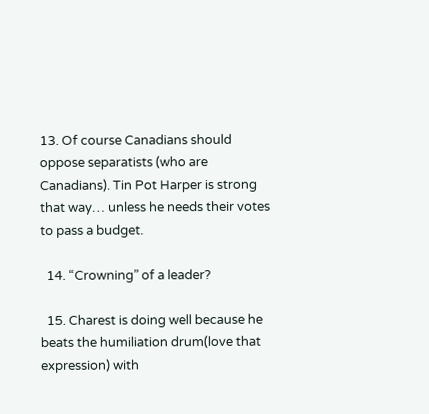13. Of course Canadians should oppose separatists (who are Canadians). Tin Pot Harper is strong that way… unless he needs their votes to pass a budget.

  14. “Crowning” of a leader?

  15. Charest is doing well because he beats the humiliation drum(love that expression) with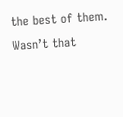the best of them. Wasn’t that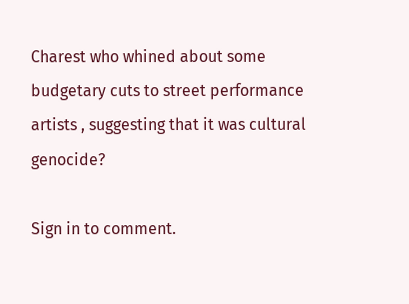Charest who whined about some budgetary cuts to street performance artists , suggesting that it was cultural genocide?

Sign in to comment.